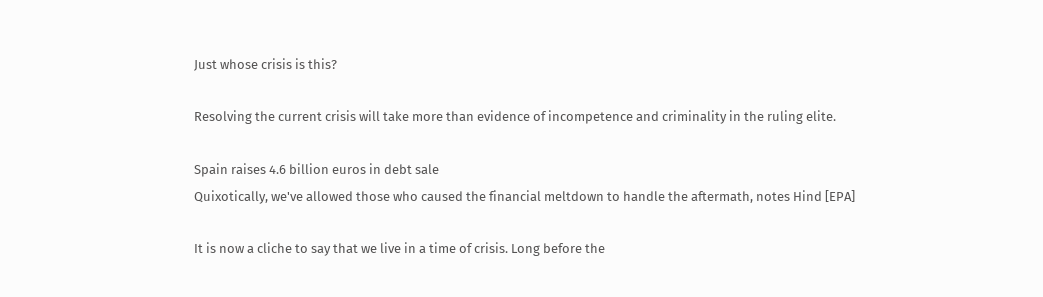Just whose crisis is this?

Resolving the current crisis will take more than evidence of incompetence and criminality in the ruling elite.

Spain raises 4.6 billion euros in debt sale
Quixotically, we've allowed those who caused the financial meltdown to handle the aftermath, notes Hind [EPA]

It is now a cliche to say that we live in a time of crisis. Long before the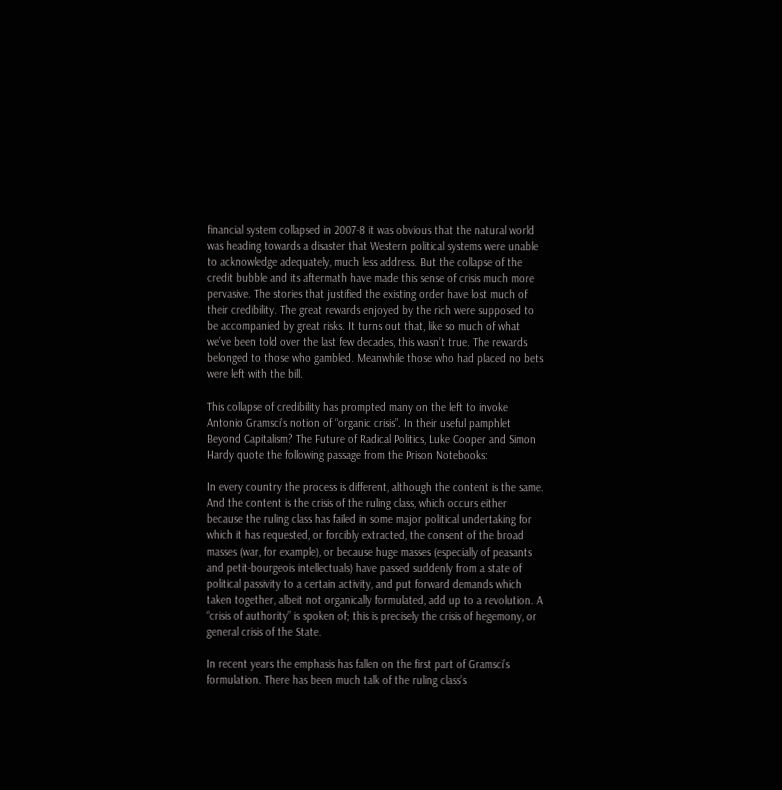financial system collapsed in 2007-8 it was obvious that the natural world was heading towards a disaster that Western political systems were unable to acknowledge adequately, much less address. But the collapse of the credit bubble and its aftermath have made this sense of crisis much more pervasive. The stories that justified the existing order have lost much of their credibility. The great rewards enjoyed by the rich were supposed to be accompanied by great risks. It turns out that, like so much of what we’ve been told over the last few decades, this wasn’t true. The rewards belonged to those who gambled. Meanwhile those who had placed no bets were left with the bill.

This collapse of credibility has prompted many on the left to invoke Antonio Gramsci’s notion of “organic crisis”. In their useful pamphlet Beyond Capitalism? The Future of Radical Politics, Luke Cooper and Simon Hardy quote the following passage from the Prison Notebooks:

In every country the process is different, although the content is the same. And the content is the crisis of the ruling class, which occurs either because the ruling class has failed in some major political undertaking for which it has requested, or forcibly extracted, the consent of the broad masses (war, for example), or because huge masses (especially of peasants and petit-bourgeois intellectuals) have passed suddenly from a state of political passivity to a certain activity, and put forward demands which taken together, albeit not organically formulated, add up to a revolution. A “crisis of authority” is spoken of; this is precisely the crisis of hegemony, or general crisis of the State.

In recent years the emphasis has fallen on the first part of Gramsci’s formulation. There has been much talk of the ruling class’s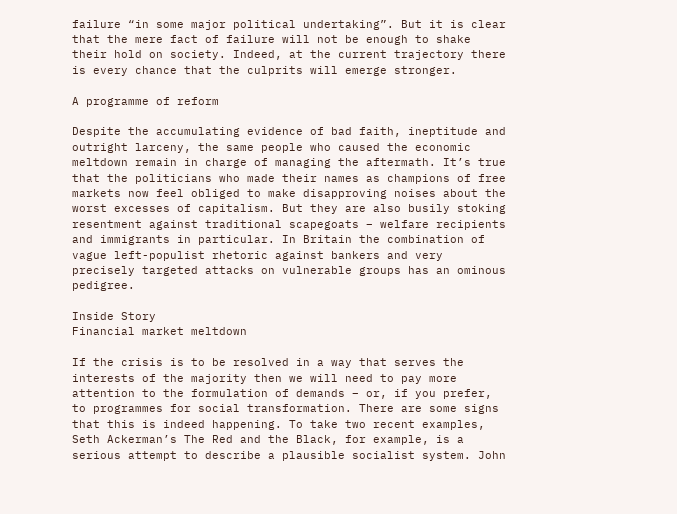failure “in some major political undertaking”. But it is clear that the mere fact of failure will not be enough to shake their hold on society. Indeed, at the current trajectory there is every chance that the culprits will emerge stronger.

A programme of reform

Despite the accumulating evidence of bad faith, ineptitude and outright larceny, the same people who caused the economic meltdown remain in charge of managing the aftermath. It’s true that the politicians who made their names as champions of free markets now feel obliged to make disapproving noises about the worst excesses of capitalism. But they are also busily stoking resentment against traditional scapegoats – welfare recipients and immigrants in particular. In Britain the combination of vague left-populist rhetoric against bankers and very precisely targeted attacks on vulnerable groups has an ominous pedigree.

Inside Story
Financial market meltdown

If the crisis is to be resolved in a way that serves the interests of the majority then we will need to pay more attention to the formulation of demands – or, if you prefer, to programmes for social transformation. There are some signs that this is indeed happening. To take two recent examples, Seth Ackerman’s The Red and the Black, for example, is a serious attempt to describe a plausible socialist system. John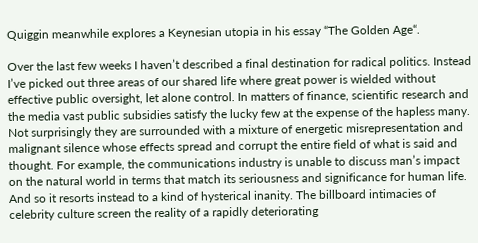Quiggin meanwhile explores a Keynesian utopia in his essay “The Golden Age“.

Over the last few weeks I haven’t described a final destination for radical politics. Instead I’ve picked out three areas of our shared life where great power is wielded without effective public oversight, let alone control. In matters of finance, scientific research and the media vast public subsidies satisfy the lucky few at the expense of the hapless many. Not surprisingly they are surrounded with a mixture of energetic misrepresentation and malignant silence whose effects spread and corrupt the entire field of what is said and thought. For example, the communications industry is unable to discuss man’s impact on the natural world in terms that match its seriousness and significance for human life. And so it resorts instead to a kind of hysterical inanity. The billboard intimacies of celebrity culture screen the reality of a rapidly deteriorating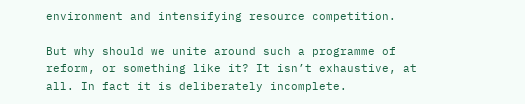environment and intensifying resource competition.

But why should we unite around such a programme of reform, or something like it? It isn’t exhaustive, at all. In fact it is deliberately incomplete.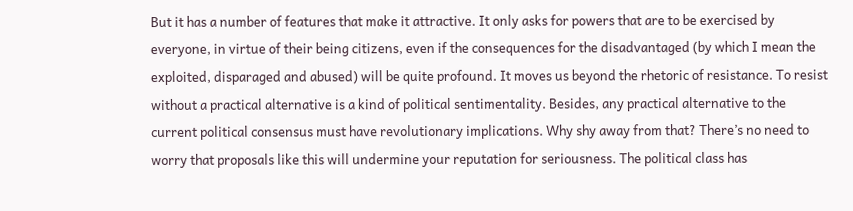But it has a number of features that make it attractive. It only asks for powers that are to be exercised by everyone, in virtue of their being citizens, even if the consequences for the disadvantaged (by which I mean the exploited, disparaged and abused) will be quite profound. It moves us beyond the rhetoric of resistance. To resist without a practical alternative is a kind of political sentimentality. Besides, any practical alternative to the current political consensus must have revolutionary implications. Why shy away from that? There’s no need to worry that proposals like this will undermine your reputation for seriousness. The political class has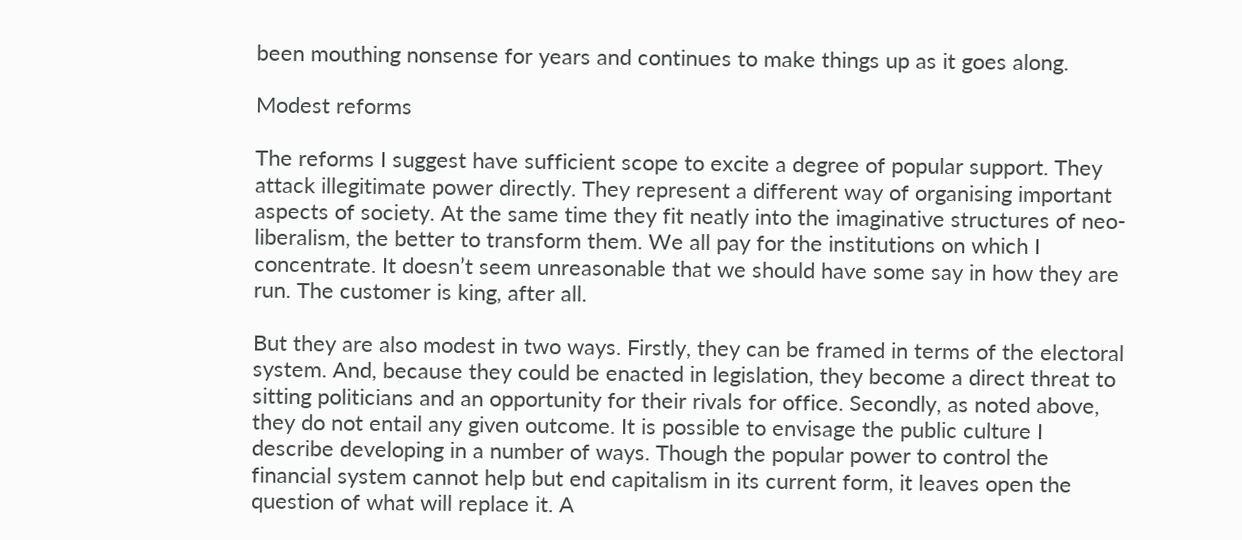been mouthing nonsense for years and continues to make things up as it goes along.

Modest reforms

The reforms I suggest have sufficient scope to excite a degree of popular support. They attack illegitimate power directly. They represent a different way of organising important aspects of society. At the same time they fit neatly into the imaginative structures of neo-liberalism, the better to transform them. We all pay for the institutions on which I concentrate. It doesn’t seem unreasonable that we should have some say in how they are run. The customer is king, after all.

But they are also modest in two ways. Firstly, they can be framed in terms of the electoral system. And, because they could be enacted in legislation, they become a direct threat to sitting politicians and an opportunity for their rivals for office. Secondly, as noted above, they do not entail any given outcome. It is possible to envisage the public culture I describe developing in a number of ways. Though the popular power to control the financial system cannot help but end capitalism in its current form, it leaves open the question of what will replace it. A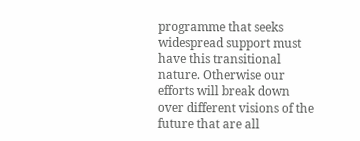programme that seeks widespread support must have this transitional nature. Otherwise our efforts will break down over different visions of the future that are all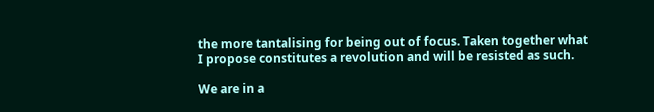the more tantalising for being out of focus. Taken together what I propose constitutes a revolution and will be resisted as such.

We are in a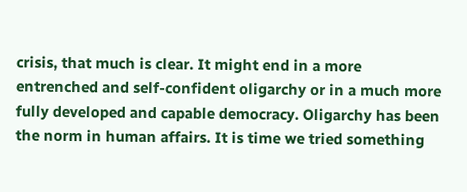crisis, that much is clear. It might end in a more entrenched and self-confident oligarchy or in a much more fully developed and capable democracy. Oligarchy has been the norm in human affairs. It is time we tried something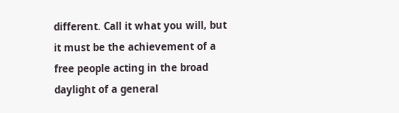different. Call it what you will, but it must be the achievement of a free people acting in the broad daylight of a general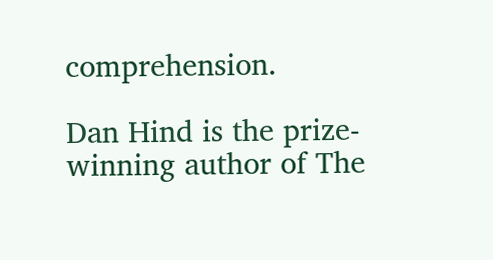comprehension.

Dan Hind is the prize-winning author of The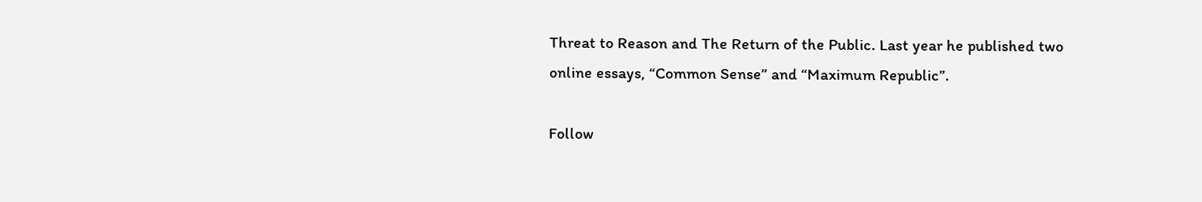Threat to Reason and The Return of the Public. Last year he published two online essays, “Common Sense” and “Maximum Republic”.

Follow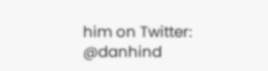him on Twitter: @danhind